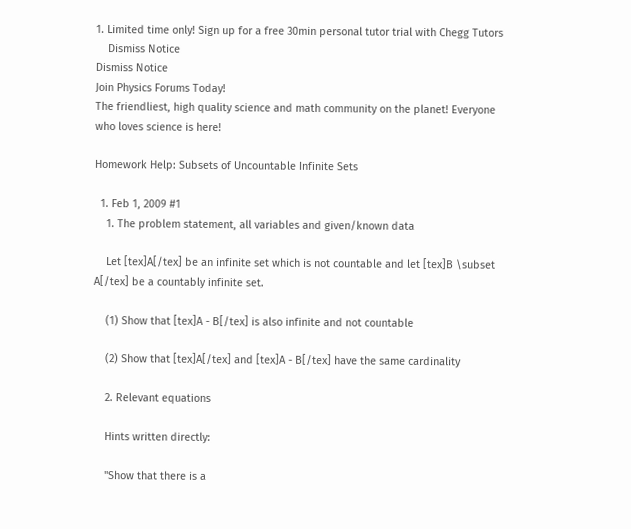1. Limited time only! Sign up for a free 30min personal tutor trial with Chegg Tutors
    Dismiss Notice
Dismiss Notice
Join Physics Forums Today!
The friendliest, high quality science and math community on the planet! Everyone who loves science is here!

Homework Help: Subsets of Uncountable Infinite Sets

  1. Feb 1, 2009 #1
    1. The problem statement, all variables and given/known data

    Let [tex]A[/tex] be an infinite set which is not countable and let [tex]B \subset A[/tex] be a countably infinite set.

    (1) Show that [tex]A - B[/tex] is also infinite and not countable

    (2) Show that [tex]A[/tex] and [tex]A - B[/tex] have the same cardinality

    2. Relevant equations

    Hints written directly:

    "Show that there is a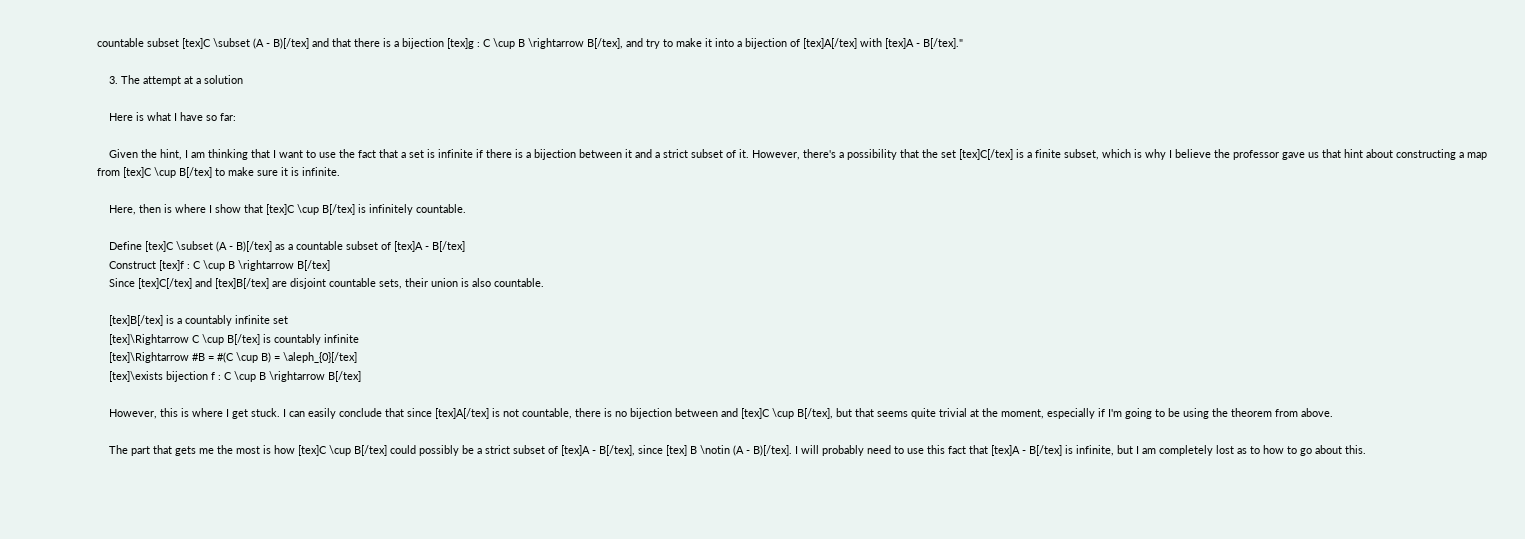countable subset [tex]C \subset (A - B)[/tex] and that there is a bijection [tex]g : C \cup B \rightarrow B[/tex], and try to make it into a bijection of [tex]A[/tex] with [tex]A - B[/tex]."

    3. The attempt at a solution

    Here is what I have so far:

    Given the hint, I am thinking that I want to use the fact that a set is infinite if there is a bijection between it and a strict subset of it. However, there's a possibility that the set [tex]C[/tex] is a finite subset, which is why I believe the professor gave us that hint about constructing a map from [tex]C \cup B[/tex] to make sure it is infinite.

    Here, then is where I show that [tex]C \cup B[/tex] is infinitely countable.

    Define [tex]C \subset (A - B)[/tex] as a countable subset of [tex]A - B[/tex]
    Construct [tex]f : C \cup B \rightarrow B[/tex]
    Since [tex]C[/tex] and [tex]B[/tex] are disjoint countable sets, their union is also countable.

    [tex]B[/tex] is a countably infinite set
    [tex]\Rightarrow C \cup B[/tex] is countably infinite
    [tex]\Rightarrow #B = #(C \cup B) = \aleph_{0}[/tex]
    [tex]\exists bijection f : C \cup B \rightarrow B[/tex]

    However, this is where I get stuck. I can easily conclude that since [tex]A[/tex] is not countable, there is no bijection between and [tex]C \cup B[/tex], but that seems quite trivial at the moment, especially if I'm going to be using the theorem from above.

    The part that gets me the most is how [tex]C \cup B[/tex] could possibly be a strict subset of [tex]A - B[/tex], since [tex] B \notin (A - B)[/tex]. I will probably need to use this fact that [tex]A - B[/tex] is infinite, but I am completely lost as to how to go about this.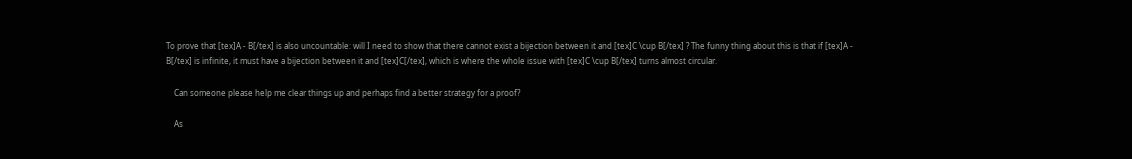To prove that [tex]A - B[/tex] is also uncountable: will I need to show that there cannot exist a bijection between it and [tex]C \cup B[/tex] ? The funny thing about this is that if [tex]A - B[/tex] is infinite, it must have a bijection between it and [tex]C[/tex], which is where the whole issue with [tex]C \cup B[/tex] turns almost circular.

    Can someone please help me clear things up and perhaps find a better strategy for a proof?

    As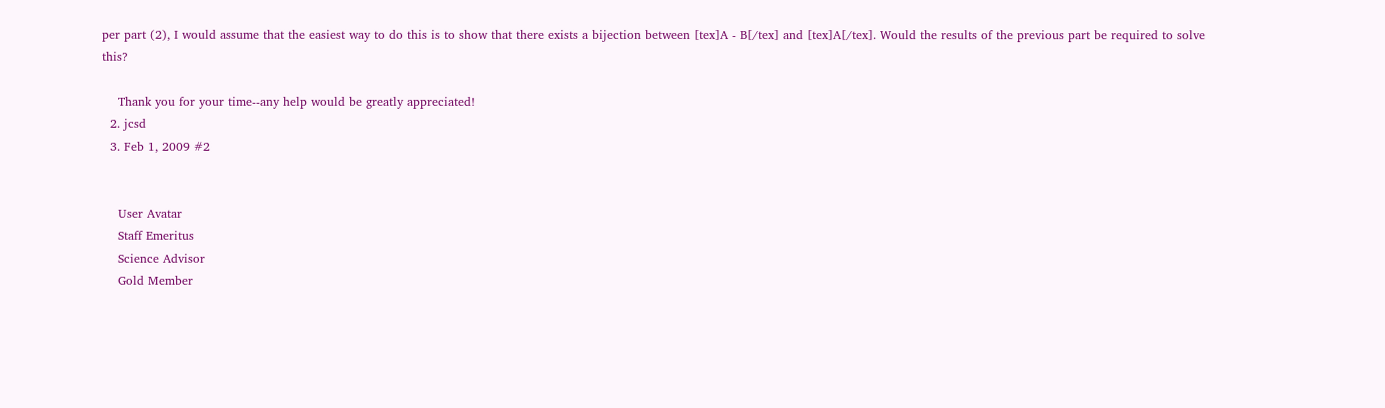per part (2), I would assume that the easiest way to do this is to show that there exists a bijection between [tex]A - B[/tex] and [tex]A[/tex]. Would the results of the previous part be required to solve this?

    Thank you for your time--any help would be greatly appreciated!
  2. jcsd
  3. Feb 1, 2009 #2


    User Avatar
    Staff Emeritus
    Science Advisor
    Gold Member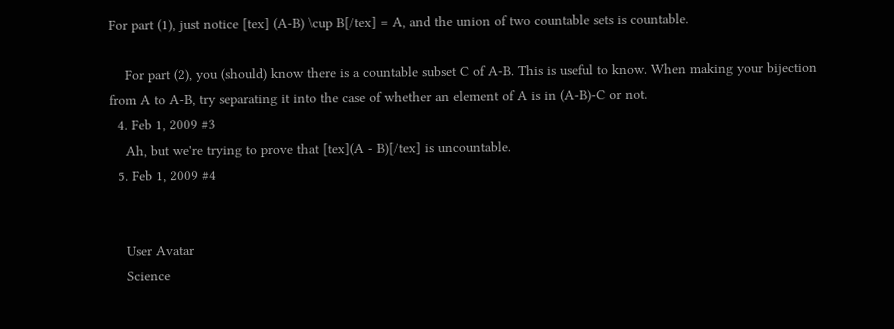For part (1), just notice [tex] (A-B) \cup B[/tex] = A, and the union of two countable sets is countable.

    For part (2), you (should) know there is a countable subset C of A-B. This is useful to know. When making your bijection from A to A-B, try separating it into the case of whether an element of A is in (A-B)-C or not.
  4. Feb 1, 2009 #3
    Ah, but we're trying to prove that [tex](A - B)[/tex] is uncountable.
  5. Feb 1, 2009 #4


    User Avatar
    Science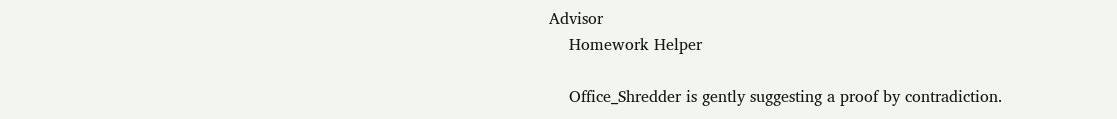Advisor
    Homework Helper

    Office_Shredder is gently suggesting a proof by contradiction.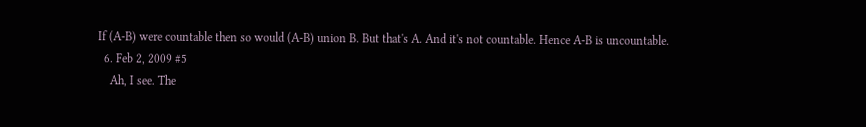If (A-B) were countable then so would (A-B) union B. But that's A. And it's not countable. Hence A-B is uncountable.
  6. Feb 2, 2009 #5
    Ah, I see. The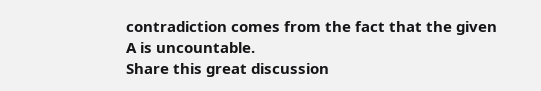contradiction comes from the fact that the given A is uncountable.
Share this great discussion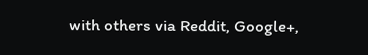with others via Reddit, Google+,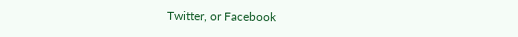Twitter, or Facebook